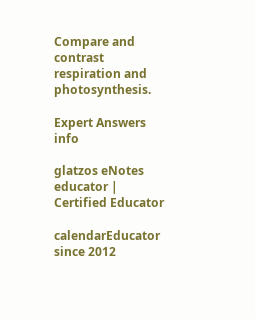Compare and contrast respiration and photosynthesis.

Expert Answers info

glatzos eNotes educator | Certified Educator

calendarEducator since 2012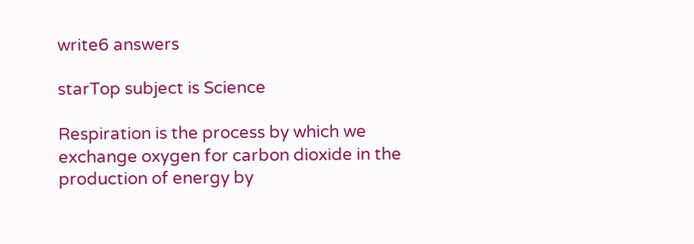write6 answers

starTop subject is Science

Respiration is the process by which we exchange oxygen for carbon dioxide in the production of energy by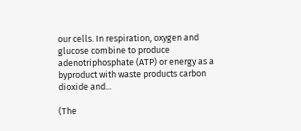our cells. In respiration, oxygen and glucose combine to produce adenotriphosphate (ATP) or energy as a byproduct with waste products carbon dioxide and...

(The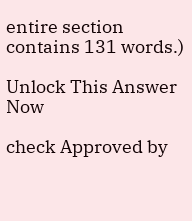entire section contains 131 words.)

Unlock This Answer Now

check Approved by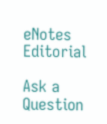eNotes Editorial

Ask a Question